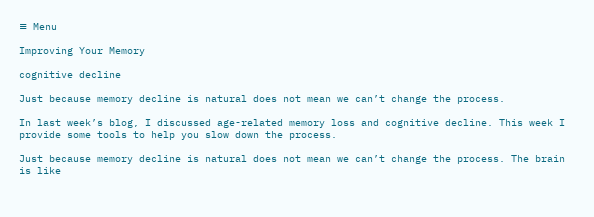≡ Menu

Improving Your Memory

cognitive decline

Just because memory decline is natural does not mean we can’t change the process.

In last week’s blog, I discussed age-related memory loss and cognitive decline. This week I provide some tools to help you slow down the process.

Just because memory decline is natural does not mean we can’t change the process. The brain is like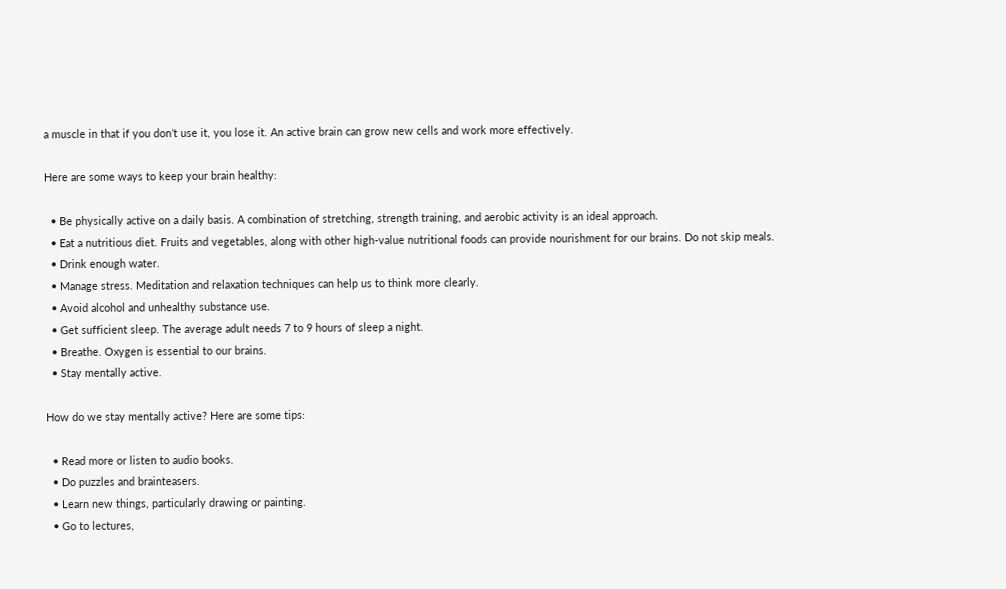a muscle in that if you don’t use it, you lose it. An active brain can grow new cells and work more effectively.

Here are some ways to keep your brain healthy:

  • Be physically active on a daily basis. A combination of stretching, strength training, and aerobic activity is an ideal approach.
  • Eat a nutritious diet. Fruits and vegetables, along with other high-value nutritional foods can provide nourishment for our brains. Do not skip meals.
  • Drink enough water.
  • Manage stress. Meditation and relaxation techniques can help us to think more clearly.
  • Avoid alcohol and unhealthy substance use.
  • Get sufficient sleep. The average adult needs 7 to 9 hours of sleep a night.
  • Breathe. Oxygen is essential to our brains.
  • Stay mentally active.

How do we stay mentally active? Here are some tips:

  • Read more or listen to audio books.
  • Do puzzles and brainteasers.
  • Learn new things, particularly drawing or painting.
  • Go to lectures,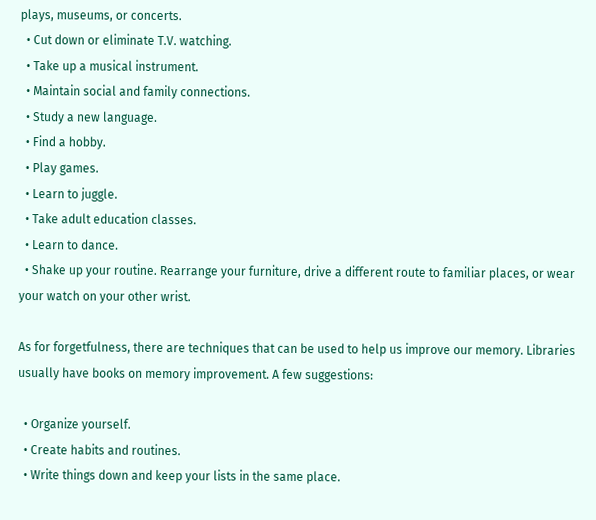plays, museums, or concerts.
  • Cut down or eliminate T.V. watching.
  • Take up a musical instrument.
  • Maintain social and family connections.
  • Study a new language.
  • Find a hobby.
  • Play games.
  • Learn to juggle.
  • Take adult education classes.
  • Learn to dance.
  • Shake up your routine. Rearrange your furniture, drive a different route to familiar places, or wear your watch on your other wrist.

As for forgetfulness, there are techniques that can be used to help us improve our memory. Libraries usually have books on memory improvement. A few suggestions:

  • Organize yourself.
  • Create habits and routines.
  • Write things down and keep your lists in the same place.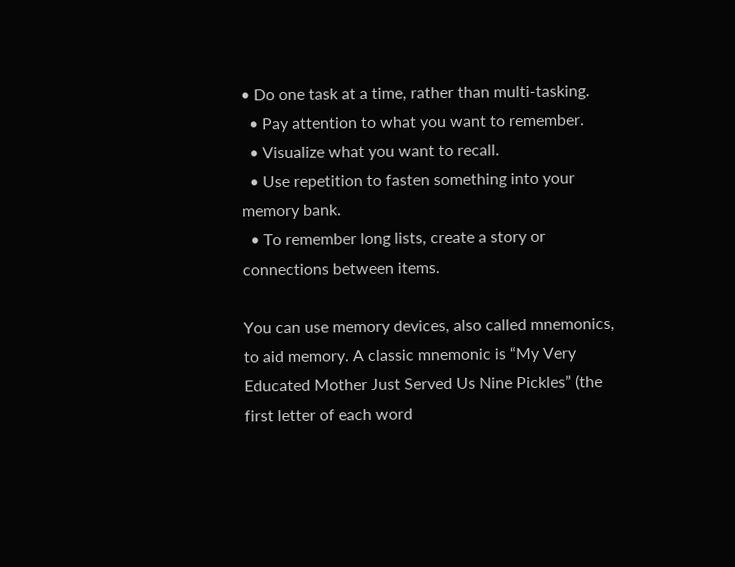• Do one task at a time, rather than multi-tasking.
  • Pay attention to what you want to remember.
  • Visualize what you want to recall.
  • Use repetition to fasten something into your memory bank.
  • To remember long lists, create a story or connections between items.

You can use memory devices, also called mnemonics, to aid memory. A classic mnemonic is “My Very Educated Mother Just Served Us Nine Pickles” (the first letter of each word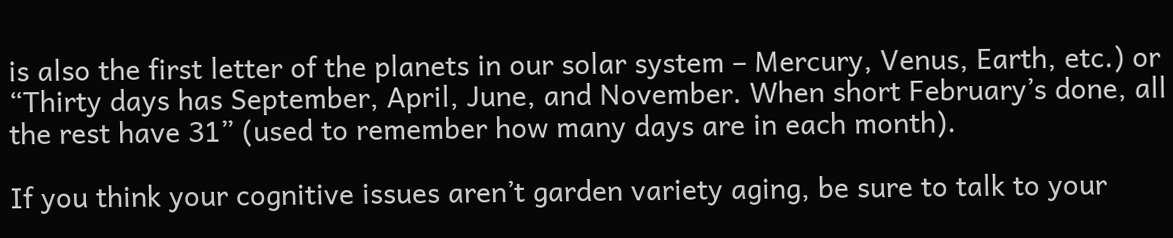is also the first letter of the planets in our solar system – Mercury, Venus, Earth, etc.) or “Thirty days has September, April, June, and November. When short February’s done, all the rest have 31” (used to remember how many days are in each month).

If you think your cognitive issues aren’t garden variety aging, be sure to talk to your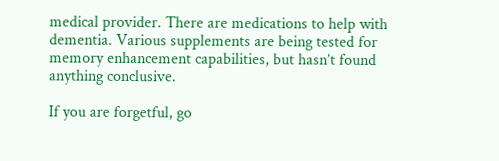medical provider. There are medications to help with dementia. Various supplements are being tested for memory enhancement capabilities, but hasn’t found anything conclusive.

If you are forgetful, go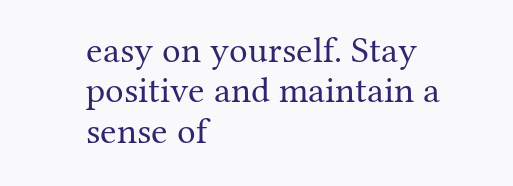easy on yourself. Stay positive and maintain a sense of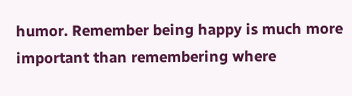humor. Remember being happy is much more important than remembering where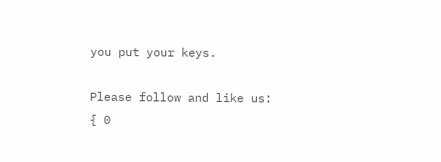you put your keys.

Please follow and like us:
{ 0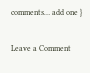comments… add one }

Leave a Comment